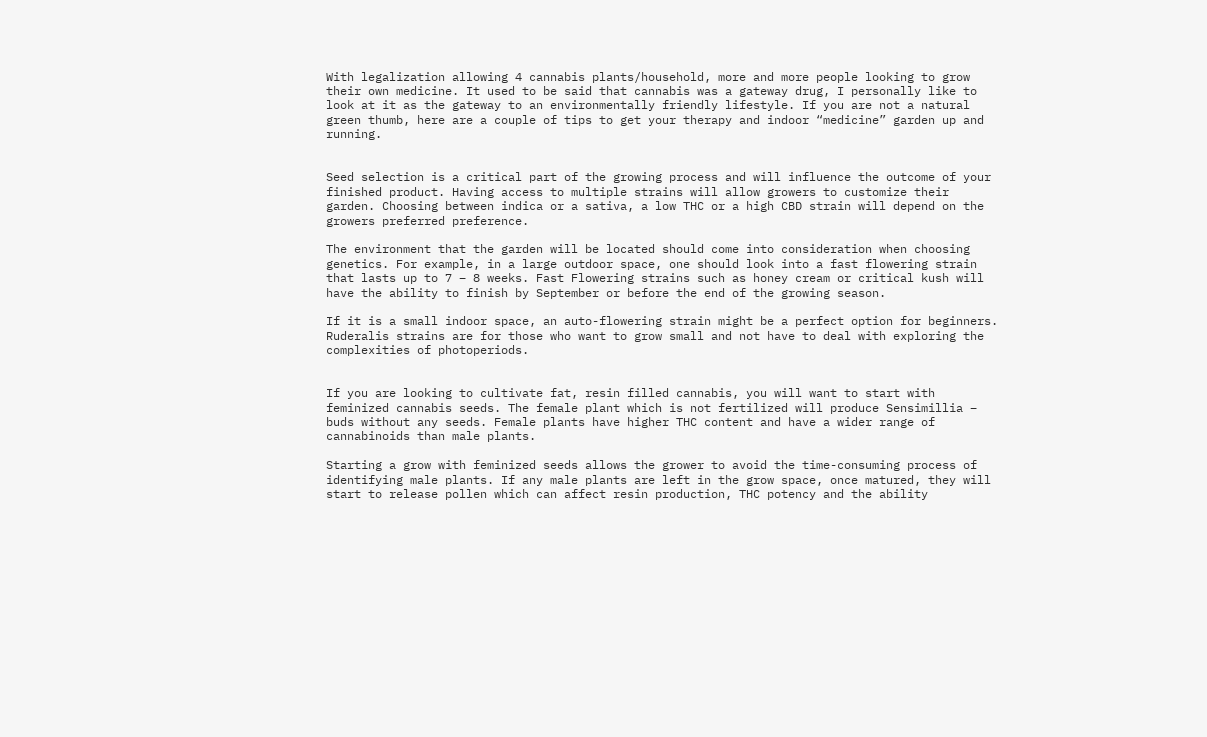With legalization allowing 4 cannabis plants/household, more and more people looking to grow their own medicine. It used to be said that cannabis was a gateway drug, I personally like to look at it as the gateway to an environmentally friendly lifestyle. If you are not a natural green thumb, here are a couple of tips to get your therapy and indoor “medicine” garden up and running.


Seed selection is a critical part of the growing process and will influence the outcome of your finished product. Having access to multiple strains will allow growers to customize their garden. Choosing between indica or a sativa, a low THC or a high CBD strain will depend on the growers preferred preference.

The environment that the garden will be located should come into consideration when choosing genetics. For example, in a large outdoor space, one should look into a fast flowering strain that lasts up to 7 – 8 weeks. Fast Flowering strains such as honey cream or critical kush will have the ability to finish by September or before the end of the growing season.

If it is a small indoor space, an auto-flowering strain might be a perfect option for beginners. Ruderalis strains are for those who want to grow small and not have to deal with exploring the complexities of photoperiods.


If you are looking to cultivate fat, resin filled cannabis, you will want to start with feminized cannabis seeds. The female plant which is not fertilized will produce Sensimillia – buds without any seeds. Female plants have higher THC content and have a wider range of cannabinoids than male plants.

Starting a grow with feminized seeds allows the grower to avoid the time-consuming process of identifying male plants. If any male plants are left in the grow space, once matured, they will start to release pollen which can affect resin production, THC potency and the ability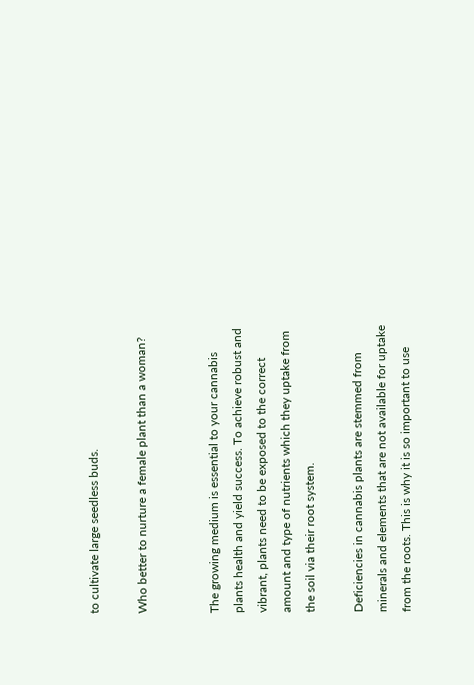to cultivate large seedless buds.

Who better to nurture a female plant than a woman?


The growing medium is essential to your cannabis plants health and yield success. To achieve robust and vibrant, plants need to be exposed to the correct amount and type of nutrients which they uptake from the soil via their root system.

Deficiencies in cannabis plants are stemmed from minerals and elements that are not available for uptake from the roots. This is why it is so important to use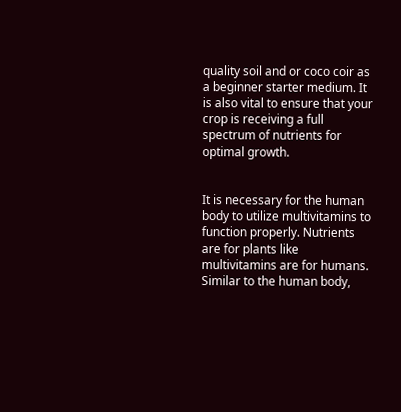quality soil and or coco coir as a beginner starter medium. It is also vital to ensure that your crop is receiving a full spectrum of nutrients for optimal growth.


It is necessary for the human body to utilize multivitamins to function properly. Nutrients are for plants like multivitamins are for humans. Similar to the human body,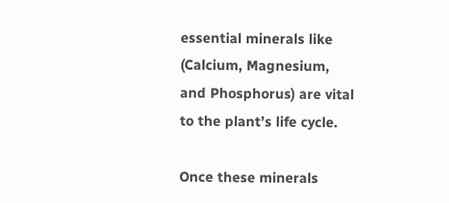essential minerals like (Calcium, Magnesium, and Phosphorus) are vital to the plant’s life cycle.

Once these minerals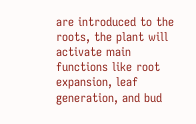are introduced to the roots, the plant will activate main functions like root expansion, leaf generation, and bud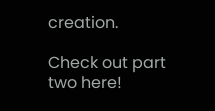creation.

Check out part two here!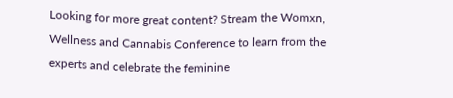Looking for more great content? Stream the Womxn, Wellness and Cannabis Conference to learn from the experts and celebrate the feminine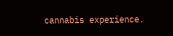cannabis experience.